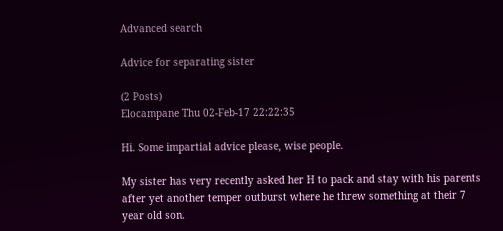Advanced search

Advice for separating sister

(2 Posts)
Elocampane Thu 02-Feb-17 22:22:35

Hi. Some impartial advice please, wise people.

My sister has very recently asked her H to pack and stay with his parents after yet another temper outburst where he threw something at their 7 year old son.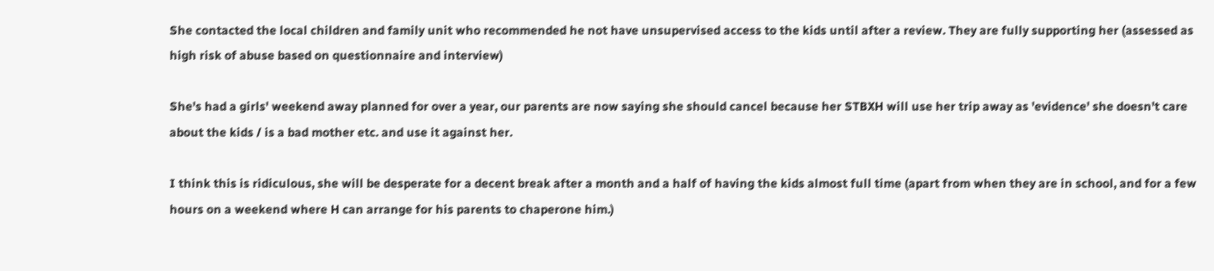She contacted the local children and family unit who recommended he not have unsupervised access to the kids until after a review. They are fully supporting her (assessed as high risk of abuse based on questionnaire and interview)

She's had a girls' weekend away planned for over a year, our parents are now saying she should cancel because her STBXH will use her trip away as 'evidence' she doesn't care about the kids / is a bad mother etc. and use it against her.

I think this is ridiculous, she will be desperate for a decent break after a month and a half of having the kids almost full time (apart from when they are in school, and for a few hours on a weekend where H can arrange for his parents to chaperone him.)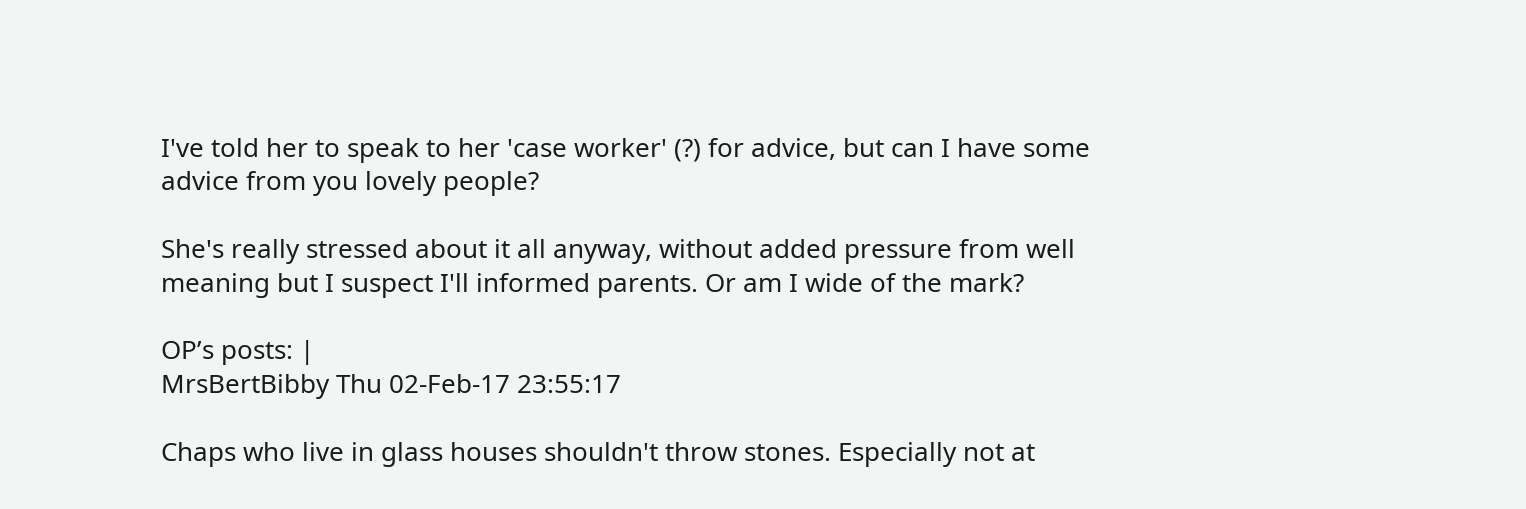I've told her to speak to her 'case worker' (?) for advice, but can I have some advice from you lovely people?

She's really stressed about it all anyway, without added pressure from well meaning but I suspect I'll informed parents. Or am I wide of the mark?

OP’s posts: |
MrsBertBibby Thu 02-Feb-17 23:55:17

Chaps who live in glass houses shouldn't throw stones. Especially not at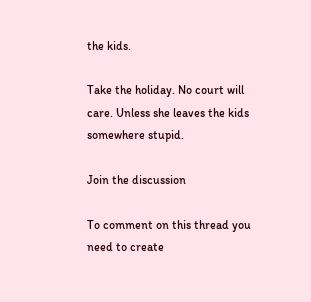the kids.

Take the holiday. No court will care. Unless she leaves the kids somewhere stupid.

Join the discussion

To comment on this thread you need to create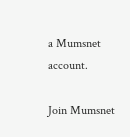a Mumsnet account.

Join Mumsnet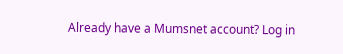Already have a Mumsnet account? Log in